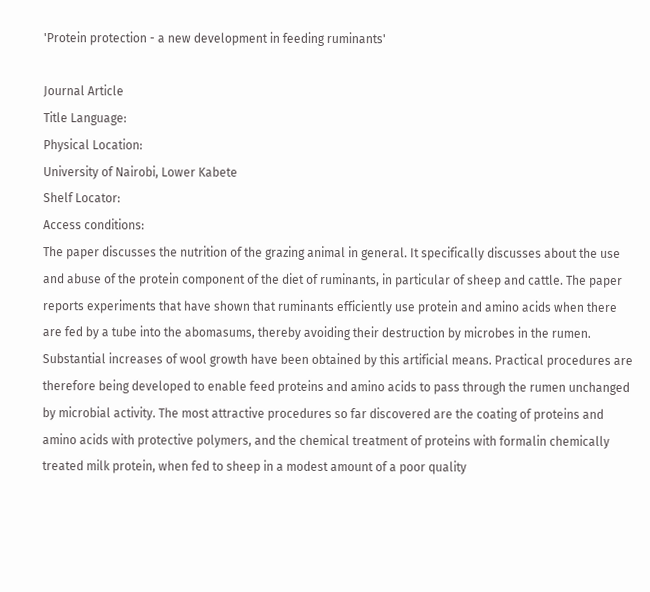'Protein protection - a new development in feeding ruminants'

Journal Article
Title Language:
Physical Location:
University of Nairobi, Lower Kabete
Shelf Locator:
Access conditions:
The paper discusses the nutrition of the grazing animal in general. It specifically discusses about the use and abuse of the protein component of the diet of ruminants, in particular of sheep and cattle. The paper reports experiments that have shown that ruminants efficiently use protein and amino acids when there are fed by a tube into the abomasums, thereby avoiding their destruction by microbes in the rumen. Substantial increases of wool growth have been obtained by this artificial means. Practical procedures are therefore being developed to enable feed proteins and amino acids to pass through the rumen unchanged by microbial activity. The most attractive procedures so far discovered are the coating of proteins and amino acids with protective polymers, and the chemical treatment of proteins with formalin chemically treated milk protein, when fed to sheep in a modest amount of a poor quality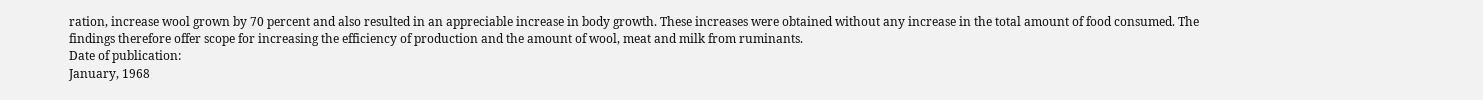ration, increase wool grown by 70 percent and also resulted in an appreciable increase in body growth. These increases were obtained without any increase in the total amount of food consumed. The findings therefore offer scope for increasing the efficiency of production and the amount of wool, meat and milk from ruminants.
Date of publication:
January, 1968